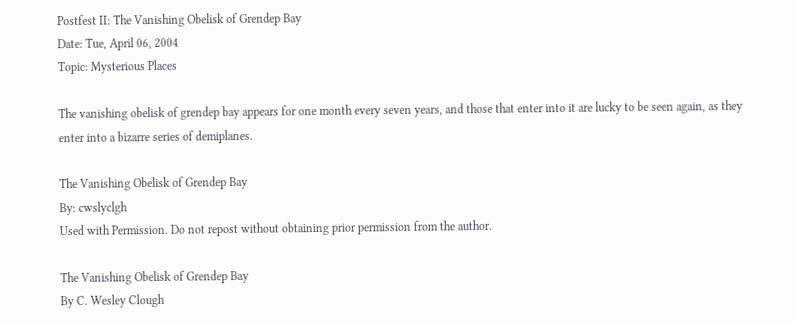Postfest II: The Vanishing Obelisk of Grendep Bay
Date: Tue, April 06, 2004
Topic: Mysterious Places

The vanishing obelisk of grendep bay appears for one month every seven years, and those that enter into it are lucky to be seen again, as they enter into a bizarre series of demiplanes.

The Vanishing Obelisk of Grendep Bay
By: cwslyclgh
Used with Permission. Do not repost without obtaining prior permission from the author.

The Vanishing Obelisk of Grendep Bay
By C. Wesley Clough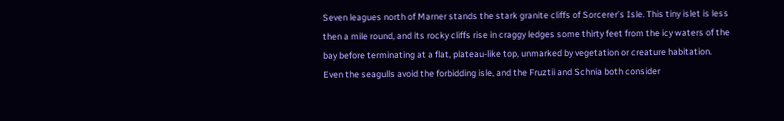Seven leagues north of Marner stands the stark granite cliffs of Sorcerer’s Isle. This tiny islet is less then a mile round, and its rocky cliffs rise in craggy ledges some thirty feet from the icy waters of the bay before terminating at a flat, plateau-like top, unmarked by vegetation or creature habitation. Even the seagulls avoid the forbidding isle, and the Fruztii and Schnia both consider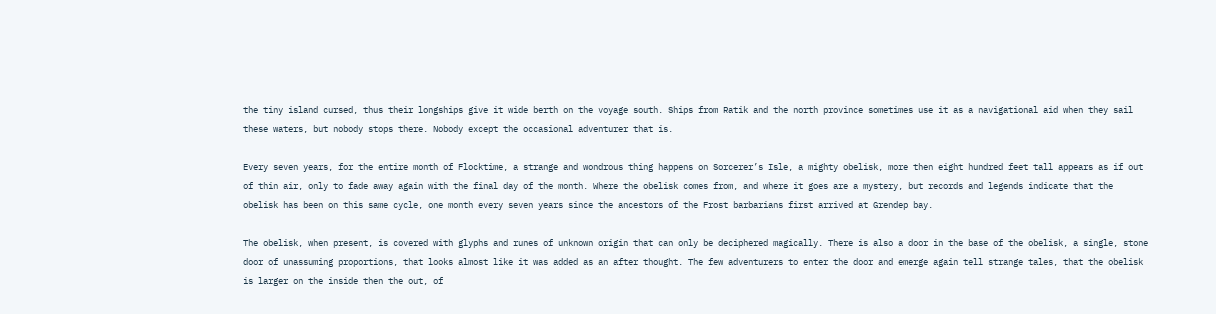the tiny island cursed, thus their longships give it wide berth on the voyage south. Ships from Ratik and the north province sometimes use it as a navigational aid when they sail these waters, but nobody stops there. Nobody except the occasional adventurer that is.

Every seven years, for the entire month of Flocktime, a strange and wondrous thing happens on Sorcerer’s Isle, a mighty obelisk, more then eight hundred feet tall appears as if out of thin air, only to fade away again with the final day of the month. Where the obelisk comes from, and where it goes are a mystery, but records and legends indicate that the obelisk has been on this same cycle, one month every seven years since the ancestors of the Frost barbarians first arrived at Grendep bay.

The obelisk, when present, is covered with glyphs and runes of unknown origin that can only be deciphered magically. There is also a door in the base of the obelisk, a single, stone door of unassuming proportions, that looks almost like it was added as an after thought. The few adventurers to enter the door and emerge again tell strange tales, that the obelisk is larger on the inside then the out, of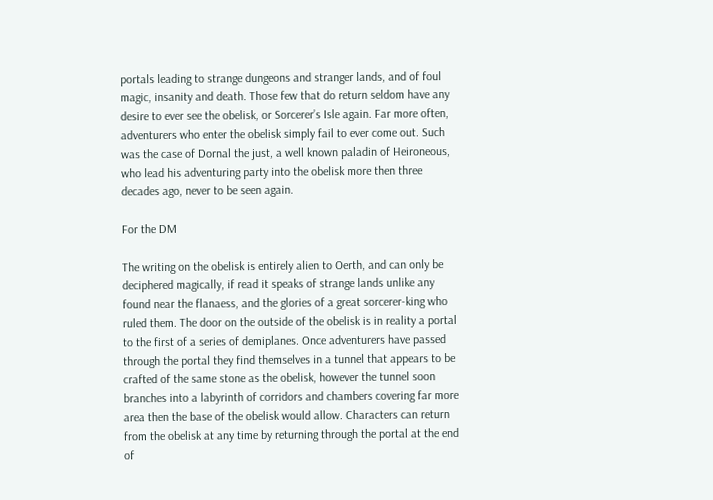portals leading to strange dungeons and stranger lands, and of foul magic, insanity and death. Those few that do return seldom have any desire to ever see the obelisk, or Sorcerer’s Isle again. Far more often, adventurers who enter the obelisk simply fail to ever come out. Such was the case of Dornal the just, a well known paladin of Heironeous, who lead his adventuring party into the obelisk more then three decades ago, never to be seen again.

For the DM

The writing on the obelisk is entirely alien to Oerth, and can only be deciphered magically, if read it speaks of strange lands unlike any found near the flanaess, and the glories of a great sorcerer-king who ruled them. The door on the outside of the obelisk is in reality a portal to the first of a series of demiplanes. Once adventurers have passed through the portal they find themselves in a tunnel that appears to be crafted of the same stone as the obelisk, however the tunnel soon branches into a labyrinth of corridors and chambers covering far more area then the base of the obelisk would allow. Characters can return from the obelisk at any time by returning through the portal at the end of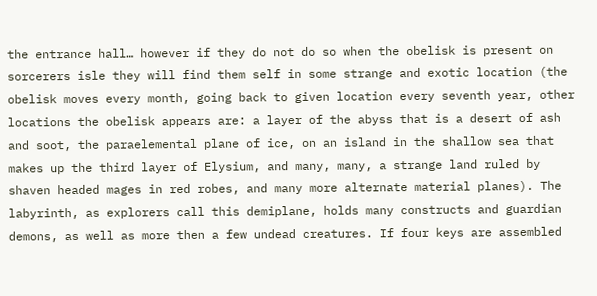the entrance hall… however if they do not do so when the obelisk is present on sorcerers isle they will find them self in some strange and exotic location (the obelisk moves every month, going back to given location every seventh year, other locations the obelisk appears are: a layer of the abyss that is a desert of ash and soot, the paraelemental plane of ice, on an island in the shallow sea that makes up the third layer of Elysium, and many, many, a strange land ruled by shaven headed mages in red robes, and many more alternate material planes). The labyrinth, as explorers call this demiplane, holds many constructs and guardian demons, as well as more then a few undead creatures. If four keys are assembled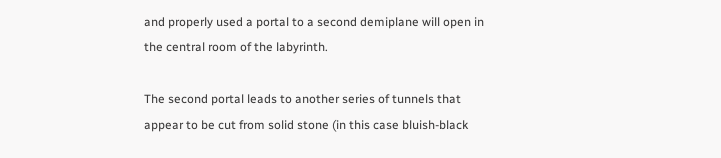and properly used a portal to a second demiplane will open in the central room of the labyrinth.

The second portal leads to another series of tunnels that appear to be cut from solid stone (in this case bluish-black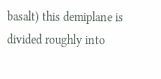basalt) this demiplane is divided roughly into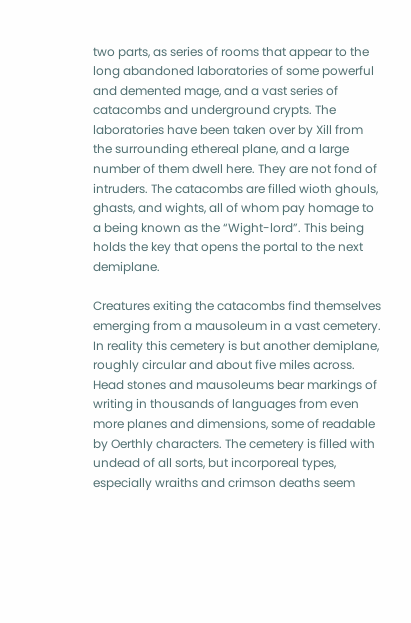two parts, as series of rooms that appear to the long abandoned laboratories of some powerful and demented mage, and a vast series of catacombs and underground crypts. The laboratories have been taken over by Xill from the surrounding ethereal plane, and a large number of them dwell here. They are not fond of intruders. The catacombs are filled wioth ghouls, ghasts, and wights, all of whom pay homage to a being known as the “Wight-lord”. This being holds the key that opens the portal to the next demiplane.

Creatures exiting the catacombs find themselves emerging from a mausoleum in a vast cemetery. In reality this cemetery is but another demiplane, roughly circular and about five miles across. Head stones and mausoleums bear markings of writing in thousands of languages from even more planes and dimensions, some of readable by Oerthly characters. The cemetery is filled with undead of all sorts, but incorporeal types, especially wraiths and crimson deaths seem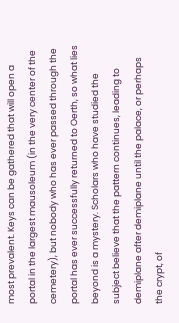most prevalent. Keys can be gathered that will open a portal in the largest mausoleum (in the very center of the cemetery), but nobody who has ever passed through the portal has ever successfully returned to Oerth, so what lies beyond is a mystery. Scholars who have studied the subject believe that the pattern continues, leading to demiplane after demiplane until the palace, or perhaps the crypt, of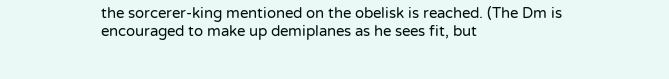the sorcerer-king mentioned on the obelisk is reached. (The Dm is encouraged to make up demiplanes as he sees fit, but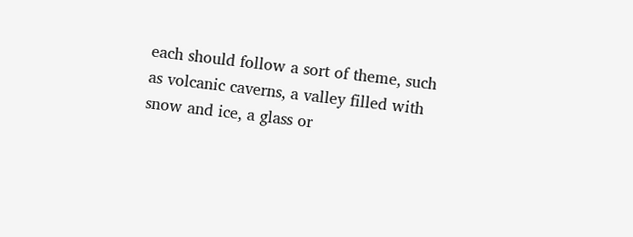each should follow a sort of theme, such as volcanic caverns, a valley filled with snow and ice, a glass or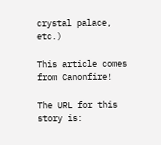crystal palace, etc.)

This article comes from Canonfire!

The URL for this story is: